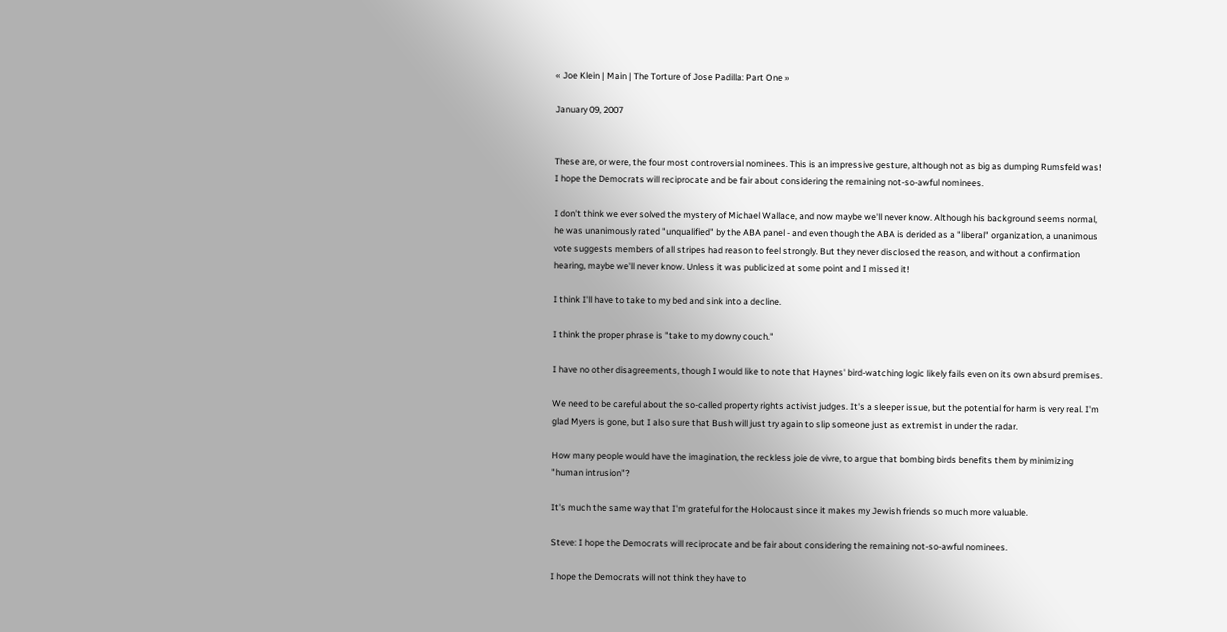« Joe Klein | Main | The Torture of Jose Padilla: Part One »

January 09, 2007


These are, or were, the four most controversial nominees. This is an impressive gesture, although not as big as dumping Rumsfeld was! I hope the Democrats will reciprocate and be fair about considering the remaining not-so-awful nominees.

I don't think we ever solved the mystery of Michael Wallace, and now maybe we'll never know. Although his background seems normal, he was unanimously rated "unqualified" by the ABA panel - and even though the ABA is derided as a "liberal" organization, a unanimous vote suggests members of all stripes had reason to feel strongly. But they never disclosed the reason, and without a confirmation hearing, maybe we'll never know. Unless it was publicized at some point and I missed it!

I think I'll have to take to my bed and sink into a decline.

I think the proper phrase is "take to my downy couch."

I have no other disagreements, though I would like to note that Haynes' bird-watching logic likely fails even on its own absurd premises.

We need to be careful about the so-called property rights activist judges. It's a sleeper issue, but the potential for harm is very real. I'm glad Myers is gone, but I also sure that Bush will just try again to slip someone just as extremist in under the radar.

How many people would have the imagination, the reckless joie de vivre, to argue that bombing birds benefits them by minimizing "human intrusion"?

It's much the same way that I'm grateful for the Holocaust since it makes my Jewish friends so much more valuable.

Steve: I hope the Democrats will reciprocate and be fair about considering the remaining not-so-awful nominees.

I hope the Democrats will not think they have to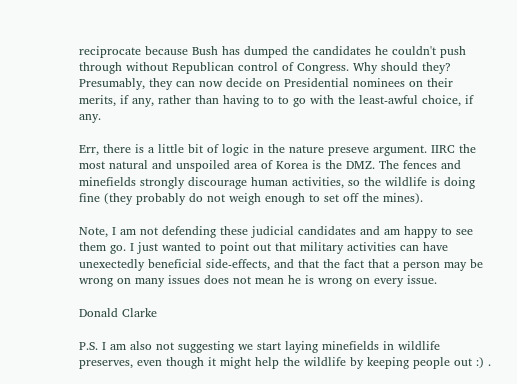reciprocate because Bush has dumped the candidates he couldn't push through without Republican control of Congress. Why should they? Presumably, they can now decide on Presidential nominees on their merits, if any, rather than having to to go with the least-awful choice, if any.

Err, there is a little bit of logic in the nature preseve argument. IIRC the most natural and unspoiled area of Korea is the DMZ. The fences and minefields strongly discourage human activities, so the wildlife is doing fine (they probably do not weigh enough to set off the mines).

Note, I am not defending these judicial candidates and am happy to see them go. I just wanted to point out that military activities can have unexectedly beneficial side-effects, and that the fact that a person may be wrong on many issues does not mean he is wrong on every issue.

Donald Clarke

P.S. I am also not suggesting we start laying minefields in wildlife preserves, even though it might help the wildlife by keeping people out :) .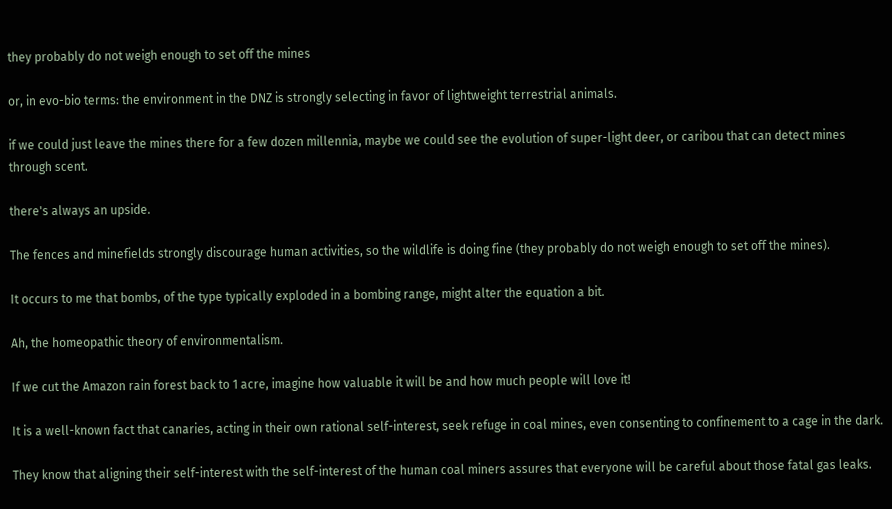they probably do not weigh enough to set off the mines

or, in evo-bio terms: the environment in the DNZ is strongly selecting in favor of lightweight terrestrial animals.

if we could just leave the mines there for a few dozen millennia, maybe we could see the evolution of super-light deer, or caribou that can detect mines through scent.

there's always an upside.

The fences and minefields strongly discourage human activities, so the wildlife is doing fine (they probably do not weigh enough to set off the mines).

It occurs to me that bombs, of the type typically exploded in a bombing range, might alter the equation a bit.

Ah, the homeopathic theory of environmentalism.

If we cut the Amazon rain forest back to 1 acre, imagine how valuable it will be and how much people will love it!

It is a well-known fact that canaries, acting in their own rational self-interest, seek refuge in coal mines, even consenting to confinement to a cage in the dark.

They know that aligning their self-interest with the self-interest of the human coal miners assures that everyone will be careful about those fatal gas leaks.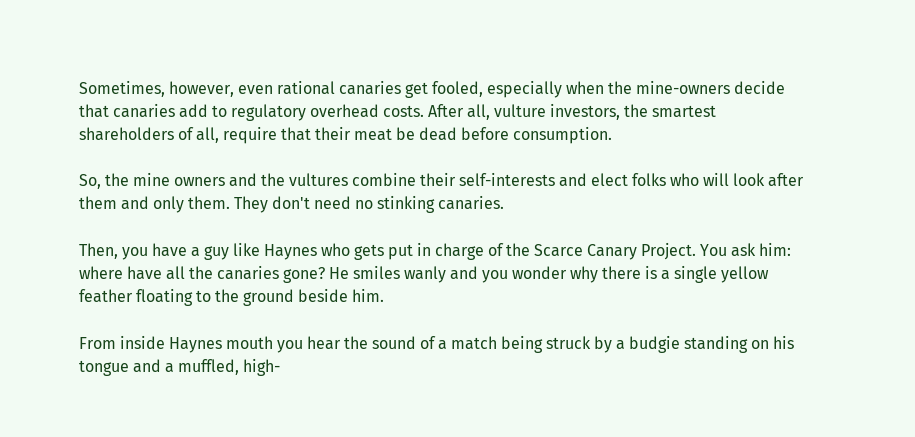Sometimes, however, even rational canaries get fooled, especially when the mine-owners decide that canaries add to regulatory overhead costs. After all, vulture investors, the smartest shareholders of all, require that their meat be dead before consumption.

So, the mine owners and the vultures combine their self-interests and elect folks who will look after them and only them. They don't need no stinking canaries.

Then, you have a guy like Haynes who gets put in charge of the Scarce Canary Project. You ask him: where have all the canaries gone? He smiles wanly and you wonder why there is a single yellow feather floating to the ground beside him.

From inside Haynes mouth you hear the sound of a match being struck by a budgie standing on his tongue and a muffled, high-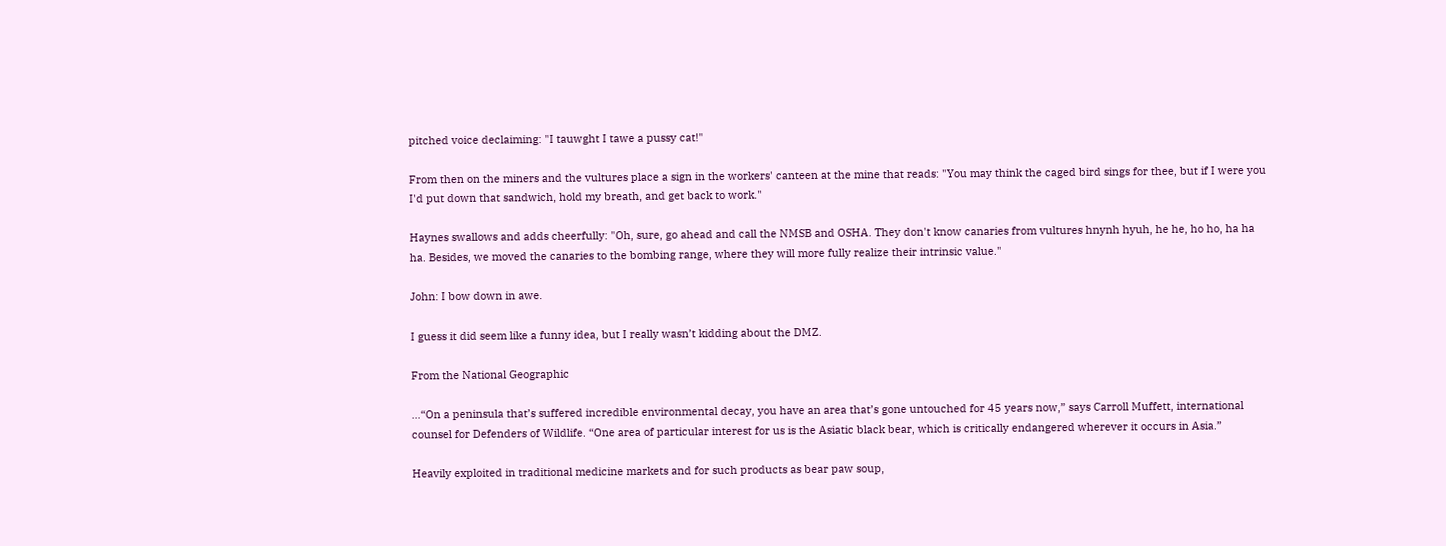pitched voice declaiming: "I tauwght I tawe a pussy cat!"

From then on the miners and the vultures place a sign in the workers' canteen at the mine that reads: "You may think the caged bird sings for thee, but if I were you I'd put down that sandwich, hold my breath, and get back to work."

Haynes swallows and adds cheerfully: "Oh, sure, go ahead and call the NMSB and OSHA. They don't know canaries from vultures hnynh hyuh, he he, ho ho, ha ha ha. Besides, we moved the canaries to the bombing range, where they will more fully realize their intrinsic value."

John: I bow down in awe.

I guess it did seem like a funny idea, but I really wasn’t kidding about the DMZ.

From the National Geographic

…“On a peninsula that’s suffered incredible environmental decay, you have an area that’s gone untouched for 45 years now,” says Carroll Muffett, international counsel for Defenders of Wildlife. “One area of particular interest for us is the Asiatic black bear, which is critically endangered wherever it occurs in Asia.”

Heavily exploited in traditional medicine markets and for such products as bear paw soup,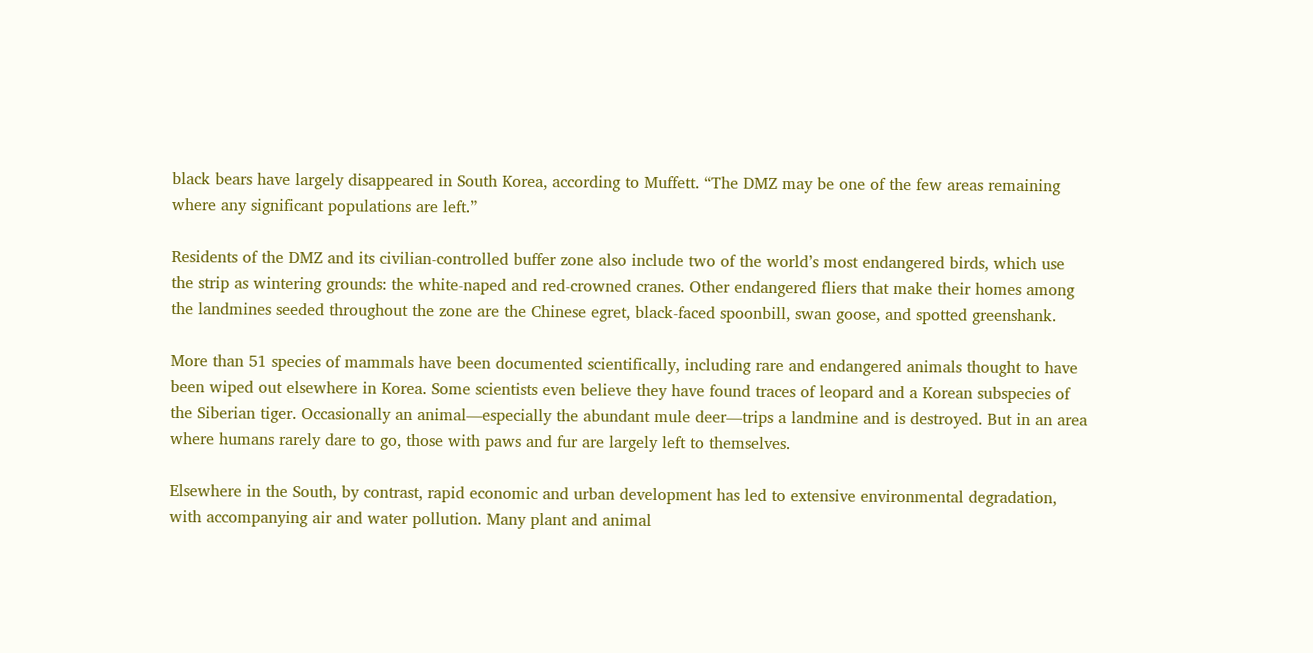black bears have largely disappeared in South Korea, according to Muffett. “The DMZ may be one of the few areas remaining where any significant populations are left.”

Residents of the DMZ and its civilian-controlled buffer zone also include two of the world’s most endangered birds, which use the strip as wintering grounds: the white-naped and red-crowned cranes. Other endangered fliers that make their homes among the landmines seeded throughout the zone are the Chinese egret, black-faced spoonbill, swan goose, and spotted greenshank.

More than 51 species of mammals have been documented scientifically, including rare and endangered animals thought to have been wiped out elsewhere in Korea. Some scientists even believe they have found traces of leopard and a Korean subspecies of the Siberian tiger. Occasionally an animal—especially the abundant mule deer—trips a landmine and is destroyed. But in an area where humans rarely dare to go, those with paws and fur are largely left to themselves.

Elsewhere in the South, by contrast, rapid economic and urban development has led to extensive environmental degradation, with accompanying air and water pollution. Many plant and animal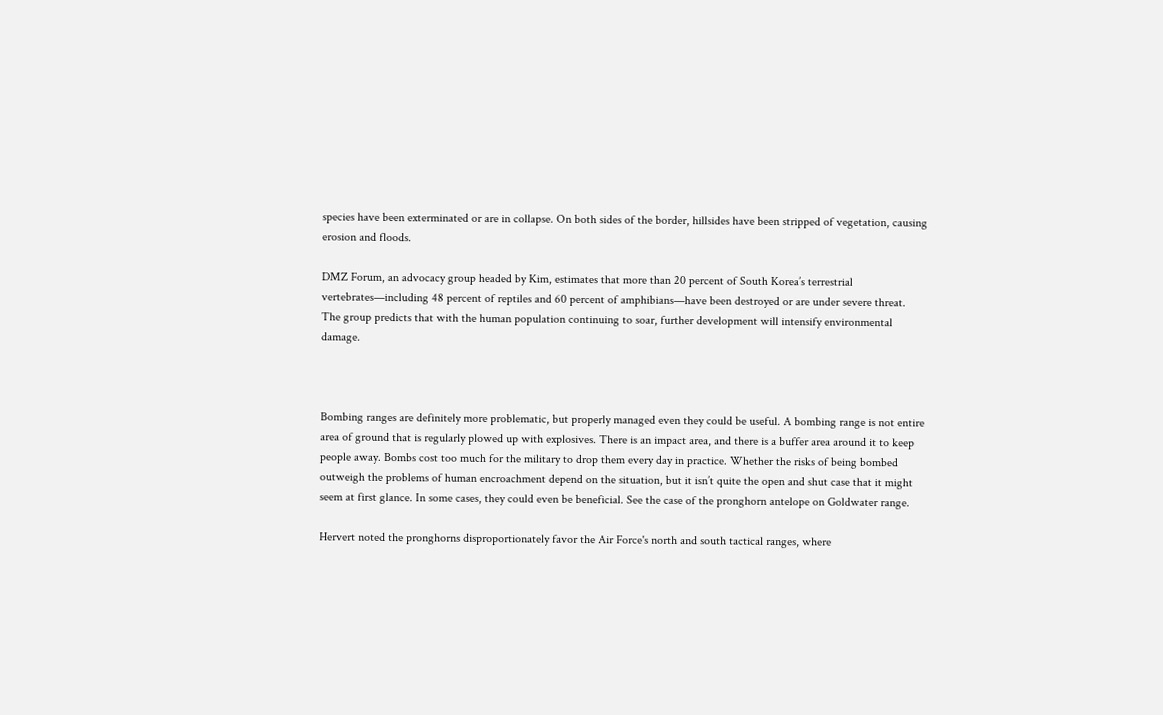species have been exterminated or are in collapse. On both sides of the border, hillsides have been stripped of vegetation, causing erosion and floods.

DMZ Forum, an advocacy group headed by Kim, estimates that more than 20 percent of South Korea’s terrestrial vertebrates—including 48 percent of reptiles and 60 percent of amphibians—have been destroyed or are under severe threat. The group predicts that with the human population continuing to soar, further development will intensify environmental damage.



Bombing ranges are definitely more problematic, but properly managed even they could be useful. A bombing range is not entire area of ground that is regularly plowed up with explosives. There is an impact area, and there is a buffer area around it to keep people away. Bombs cost too much for the military to drop them every day in practice. Whether the risks of being bombed outweigh the problems of human encroachment depend on the situation, but it isn’t quite the open and shut case that it might seem at first glance. In some cases, they could even be beneficial. See the case of the pronghorn antelope on Goldwater range.

Hervert noted the pronghorns disproportionately favor the Air Force's north and south tactical ranges, where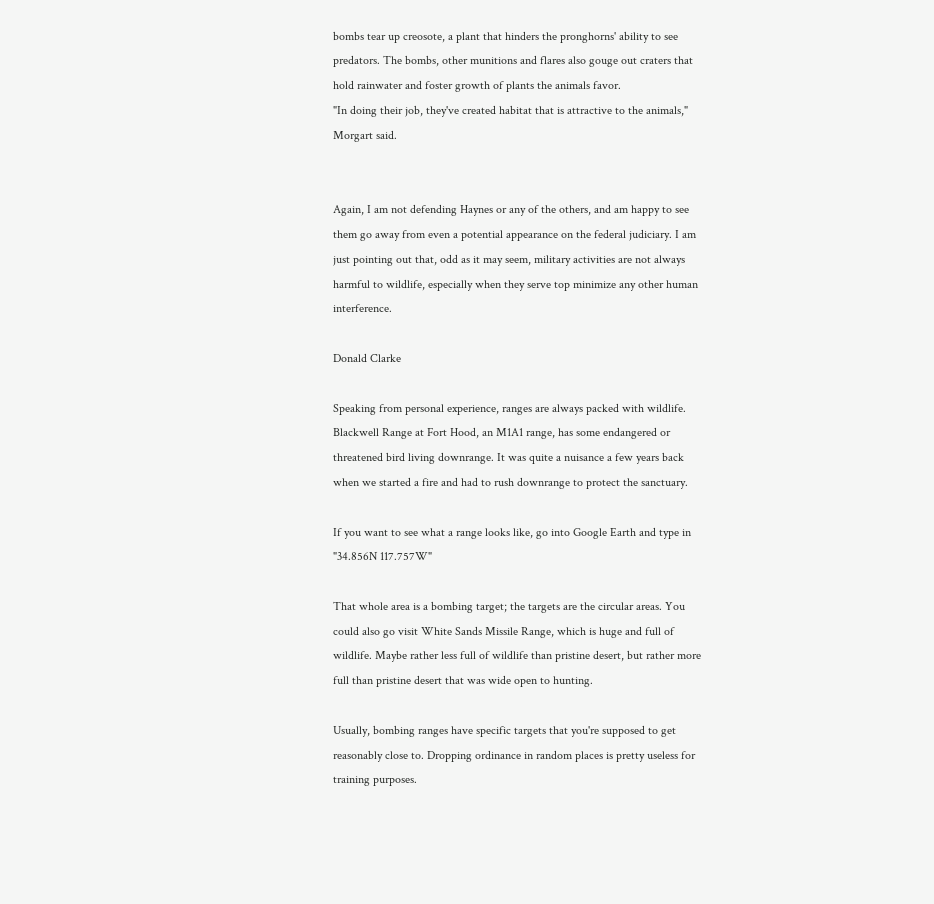bombs tear up creosote, a plant that hinders the pronghorns' ability to see predators. The bombs, other munitions and flares also gouge out craters that hold rainwater and foster growth of plants the animals favor.
"In doing their job, they've created habitat that is attractive to the animals," Morgart said.


Again, I am not defending Haynes or any of the others, and am happy to see them go away from even a potential appearance on the federal judiciary. I am just pointing out that, odd as it may seem, military activities are not always harmful to wildlife, especially when they serve top minimize any other human interference.

Donald Clarke

Speaking from personal experience, ranges are always packed with wildlife. Blackwell Range at Fort Hood, an M1A1 range, has some endangered or threatened bird living downrange. It was quite a nuisance a few years back when we started a fire and had to rush downrange to protect the sanctuary.

If you want to see what a range looks like, go into Google Earth and type in "34.856N 117.757W"

That whole area is a bombing target; the targets are the circular areas. You could also go visit White Sands Missile Range, which is huge and full of wildlife. Maybe rather less full of wildlife than pristine desert, but rather more full than pristine desert that was wide open to hunting.

Usually, bombing ranges have specific targets that you're supposed to get reasonably close to. Dropping ordinance in random places is pretty useless for training purposes.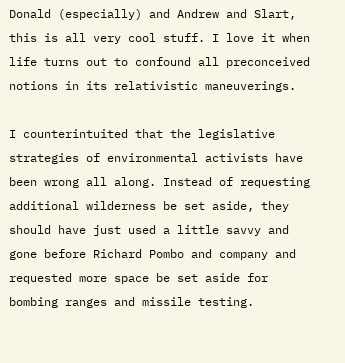Donald (especially) and Andrew and Slart, this is all very cool stuff. I love it when life turns out to confound all preconceived notions in its relativistic maneuverings.

I counterintuited that the legislative strategies of environmental activists have been wrong all along. Instead of requesting additional wilderness be set aside, they should have just used a little savvy and gone before Richard Pombo and company and requested more space be set aside for bombing ranges and missile testing.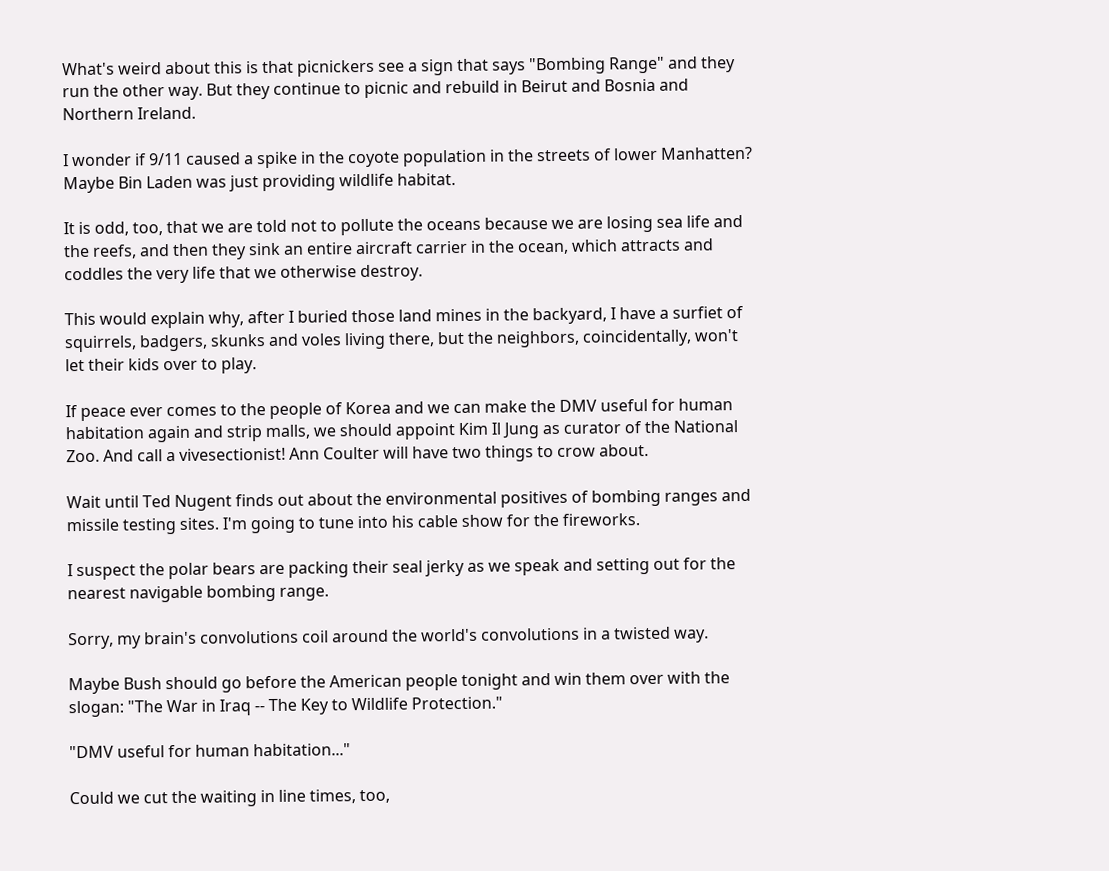What's weird about this is that picnickers see a sign that says "Bombing Range" and they run the other way. But they continue to picnic and rebuild in Beirut and Bosnia and Northern Ireland.

I wonder if 9/11 caused a spike in the coyote population in the streets of lower Manhatten? Maybe Bin Laden was just providing wildlife habitat.

It is odd, too, that we are told not to pollute the oceans because we are losing sea life and the reefs, and then they sink an entire aircraft carrier in the ocean, which attracts and coddles the very life that we otherwise destroy.

This would explain why, after I buried those land mines in the backyard, I have a surfiet of squirrels, badgers, skunks and voles living there, but the neighbors, coincidentally, won't let their kids over to play.

If peace ever comes to the people of Korea and we can make the DMV useful for human habitation again and strip malls, we should appoint Kim Il Jung as curator of the National Zoo. And call a vivesectionist! Ann Coulter will have two things to crow about.

Wait until Ted Nugent finds out about the environmental positives of bombing ranges and missile testing sites. I'm going to tune into his cable show for the fireworks.

I suspect the polar bears are packing their seal jerky as we speak and setting out for the nearest navigable bombing range.

Sorry, my brain's convolutions coil around the world's convolutions in a twisted way.

Maybe Bush should go before the American people tonight and win them over with the slogan: "The War in Iraq -- The Key to Wildlife Protection."

"DMV useful for human habitation..."

Could we cut the waiting in line times, too,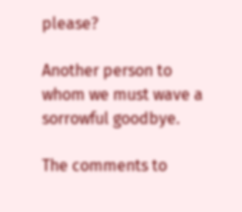please?

Another person to whom we must wave a sorrowful goodbye.

The comments to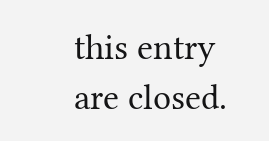this entry are closed.